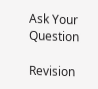Ask Your Question

Revision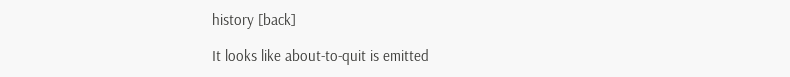history [back]

It looks like about-to-quit is emitted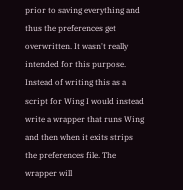prior to saving everything and thus the preferences get overwritten. It wasn't really intended for this purpose. Instead of writing this as a script for Wing I would instead write a wrapper that runs Wing and then when it exits strips the preferences file. The wrapper will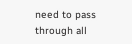need to pass through all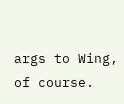args to Wing, of course.